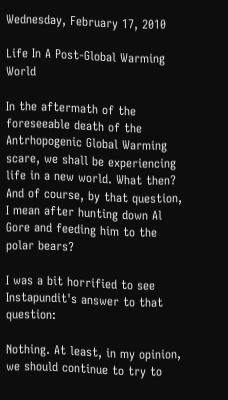Wednesday, February 17, 2010

Life In A Post-Global Warming World

In the aftermath of the foreseeable death of the Antrhopogenic Global Warming scare, we shall be experiencing life in a new world. What then? And of course, by that question, I mean after hunting down Al Gore and feeding him to the polar bears?

I was a bit horrified to see Instapundit's answer to that question:

Nothing. At least, in my opinion, we should continue to try to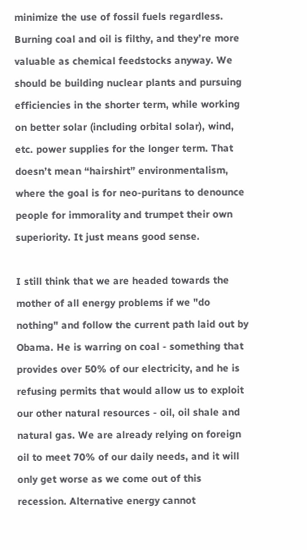minimize the use of fossil fuels regardless. Burning coal and oil is filthy, and they’re more valuable as chemical feedstocks anyway. We should be building nuclear plants and pursuing efficiencies in the shorter term, while working on better solar (including orbital solar), wind, etc. power supplies for the longer term. That doesn’t mean “hairshirt” environmentalism, where the goal is for neo-puritans to denounce people for immorality and trumpet their own superiority. It just means good sense.

I still think that we are headed towards the mother of all energy problems if we "do nothing" and follow the current path laid out by Obama. He is warring on coal - something that provides over 50% of our electricity, and he is refusing permits that would allow us to exploit our other natural resources - oil, oil shale and natural gas. We are already relying on foreign oil to meet 70% of our daily needs, and it will only get worse as we come out of this recession. Alternative energy cannot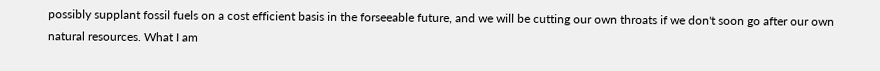possibly supplant fossil fuels on a cost efficient basis in the forseeable future, and we will be cutting our own throats if we don't soon go after our own natural resources. What I am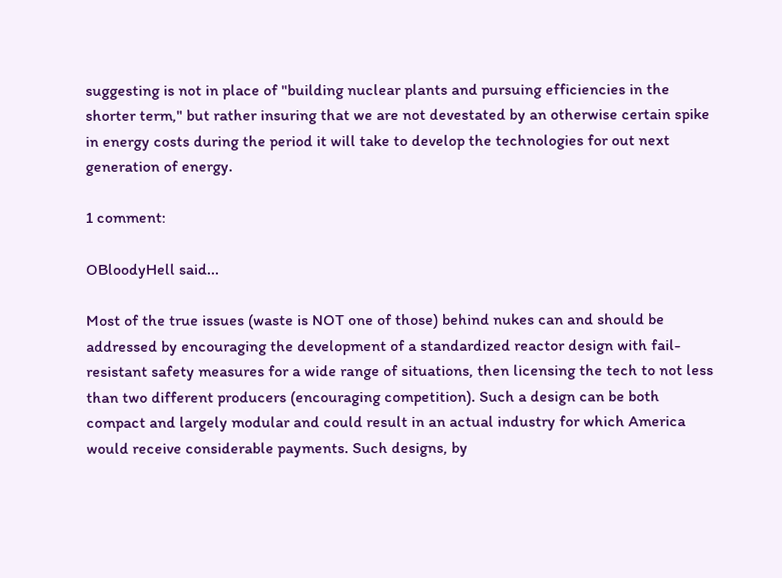suggesting is not in place of "building nuclear plants and pursuing efficiencies in the shorter term," but rather insuring that we are not devestated by an otherwise certain spike in energy costs during the period it will take to develop the technologies for out next generation of energy.

1 comment:

OBloodyHell said...

Most of the true issues (waste is NOT one of those) behind nukes can and should be addressed by encouraging the development of a standardized reactor design with fail-resistant safety measures for a wide range of situations, then licensing the tech to not less than two different producers (encouraging competition). Such a design can be both compact and largely modular and could result in an actual industry for which America would receive considerable payments. Such designs, by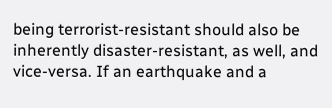being terrorist-resistant should also be inherently disaster-resistant, as well, and vice-versa. If an earthquake and a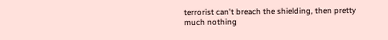terrorist can't breach the shielding, then pretty much nothing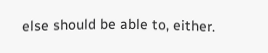else should be able to, either.